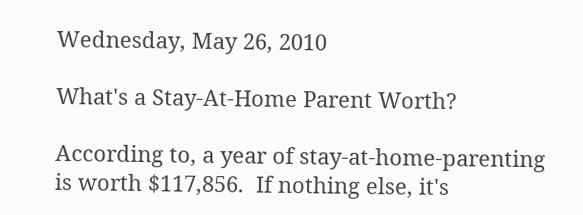Wednesday, May 26, 2010

What's a Stay-At-Home Parent Worth?

According to, a year of stay-at-home-parenting is worth $117,856.  If nothing else, it's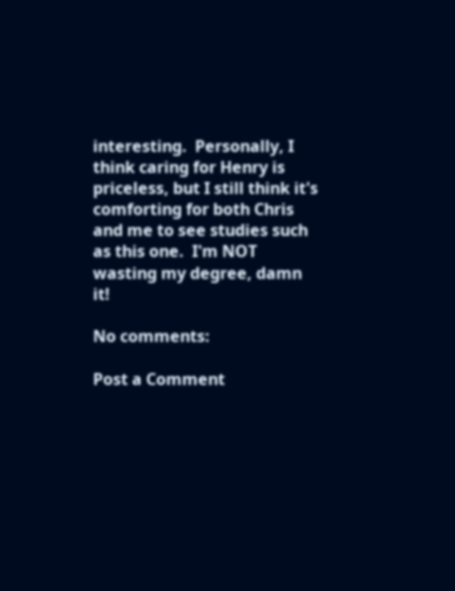interesting.  Personally, I think caring for Henry is priceless, but I still think it's comforting for both Chris and me to see studies such as this one.  I'm NOT wasting my degree, damn it!

No comments:

Post a Comment